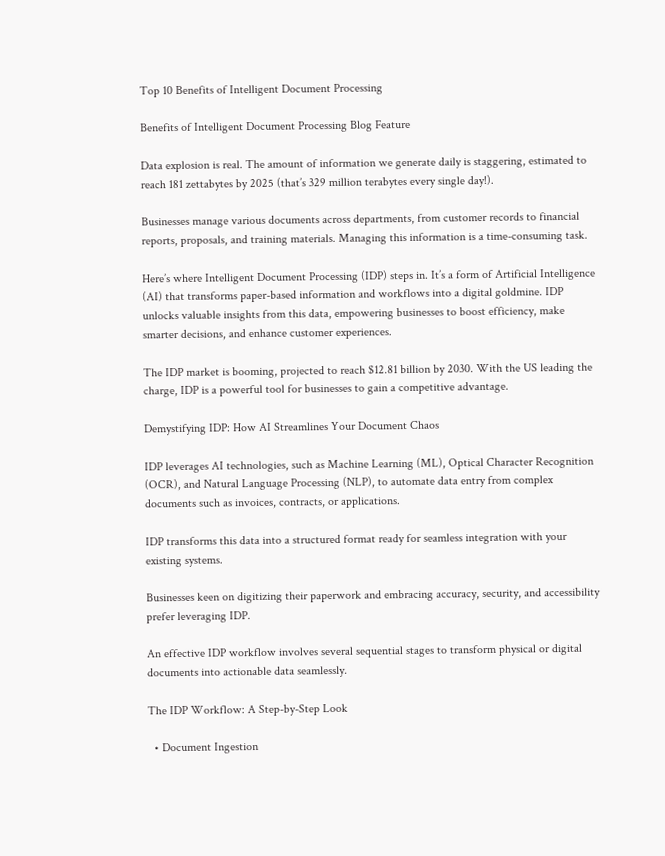Top 10 Benefits of Intelligent Document Processing

Benefits of Intelligent Document Processing Blog Feature

Data explosion is real. The amount of information we generate daily is staggering, estimated to reach 181 zettabytes by 2025 (that’s 329 million terabytes every single day!).

Businesses manage various documents across departments, from customer records to financial reports, proposals, and training materials. Managing this information is a time-consuming task.

Here’s where Intelligent Document Processing (IDP) steps in. It’s a form of Artificial Intelligence (AI) that transforms paper-based information and workflows into a digital goldmine. IDP unlocks valuable insights from this data, empowering businesses to boost efficiency, make smarter decisions, and enhance customer experiences.

The IDP market is booming, projected to reach $12.81 billion by 2030. With the US leading the charge, IDP is a powerful tool for businesses to gain a competitive advantage.

Demystifying IDP: How AI Streamlines Your Document Chaos

IDP leverages AI technologies, such as Machine Learning (ML), Optical Character Recognition (OCR), and Natural Language Processing (NLP), to automate data entry from complex documents such as invoices, contracts, or applications.

IDP transforms this data into a structured format ready for seamless integration with your existing systems.

Businesses keen on digitizing their paperwork and embracing accuracy, security, and accessibility prefer leveraging IDP.

An effective IDP workflow involves several sequential stages to transform physical or digital documents into actionable data seamlessly.

The IDP Workflow: A Step-by-Step Look

  • Document Ingestion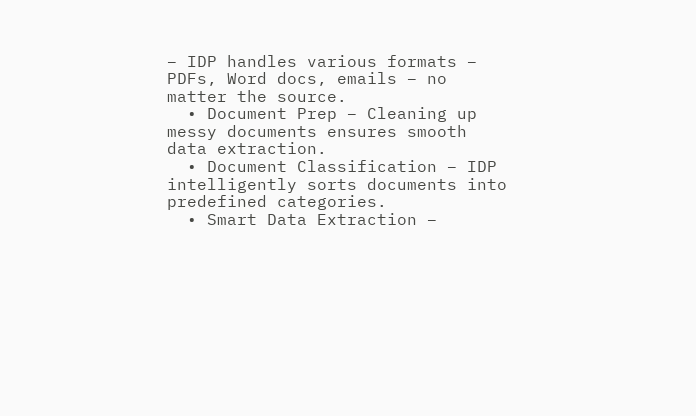– IDP handles various formats – PDFs, Word docs, emails – no matter the source.
  • Document Prep – Cleaning up messy documents ensures smooth data extraction.
  • Document Classification – IDP intelligently sorts documents into predefined categories.
  • Smart Data Extraction –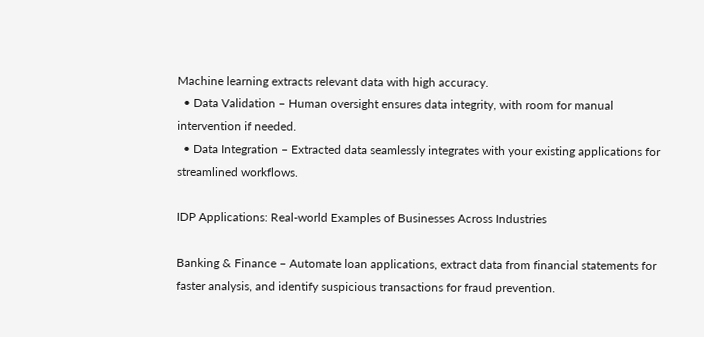Machine learning extracts relevant data with high accuracy.
  • Data Validation – Human oversight ensures data integrity, with room for manual intervention if needed.
  • Data Integration – Extracted data seamlessly integrates with your existing applications for streamlined workflows.

IDP Applications: Real-world Examples of Businesses Across Industries

Banking & Finance – Automate loan applications, extract data from financial statements for faster analysis, and identify suspicious transactions for fraud prevention.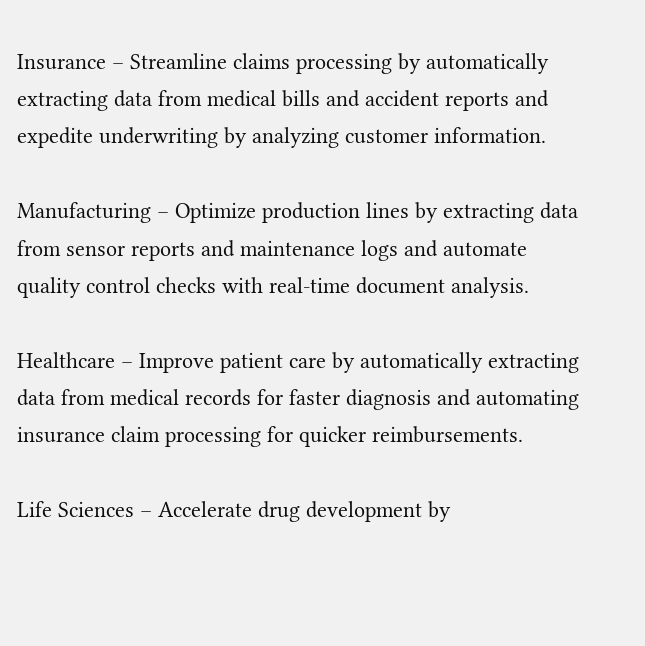Insurance – Streamline claims processing by automatically extracting data from medical bills and accident reports and expedite underwriting by analyzing customer information.

Manufacturing – Optimize production lines by extracting data from sensor reports and maintenance logs and automate quality control checks with real-time document analysis.

Healthcare – Improve patient care by automatically extracting data from medical records for faster diagnosis and automating insurance claim processing for quicker reimbursements.

Life Sciences – Accelerate drug development by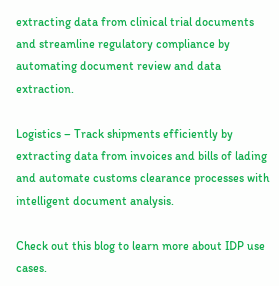extracting data from clinical trial documents and streamline regulatory compliance by automating document review and data extraction.

Logistics – Track shipments efficiently by extracting data from invoices and bills of lading and automate customs clearance processes with intelligent document analysis.

Check out this blog to learn more about IDP use cases.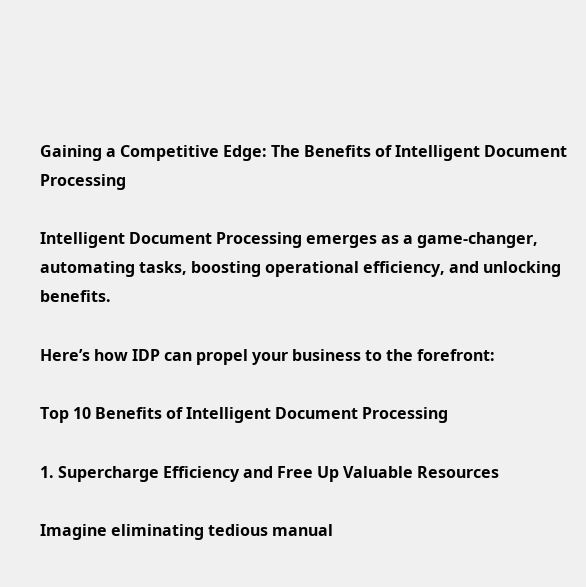Gaining a Competitive Edge: The Benefits of Intelligent Document Processing

Intelligent Document Processing emerges as a game-changer, automating tasks, boosting operational efficiency, and unlocking benefits.

Here’s how IDP can propel your business to the forefront:

Top 10 Benefits of Intelligent Document Processing

1. Supercharge Efficiency and Free Up Valuable Resources

Imagine eliminating tedious manual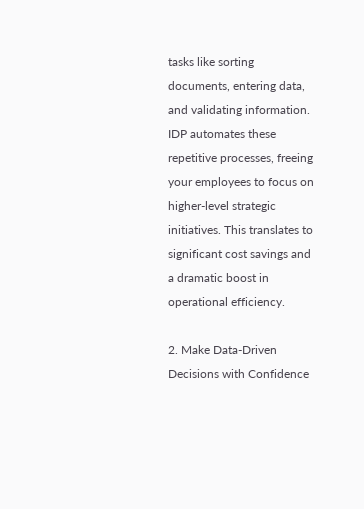tasks like sorting documents, entering data, and validating information. IDP automates these repetitive processes, freeing your employees to focus on higher-level strategic initiatives. This translates to significant cost savings and a dramatic boost in operational efficiency.

2. Make Data-Driven Decisions with Confidence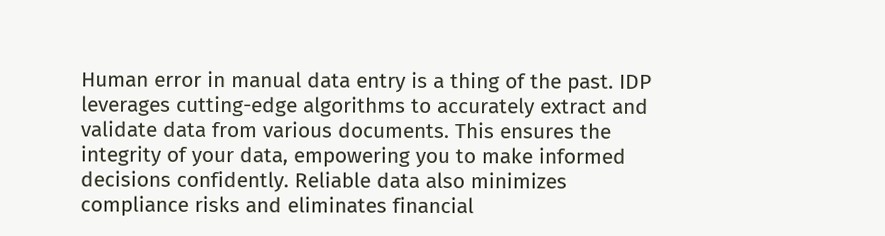Human error in manual data entry is a thing of the past. IDP leverages cutting-edge algorithms to accurately extract and validate data from various documents. This ensures the integrity of your data, empowering you to make informed decisions confidently. Reliable data also minimizes compliance risks and eliminates financial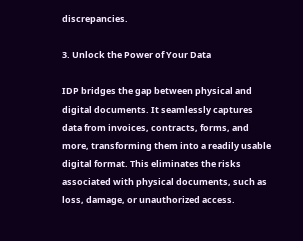discrepancies.

3. Unlock the Power of Your Data

IDP bridges the gap between physical and digital documents. It seamlessly captures data from invoices, contracts, forms, and more, transforming them into a readily usable digital format. This eliminates the risks associated with physical documents, such as loss, damage, or unauthorized access.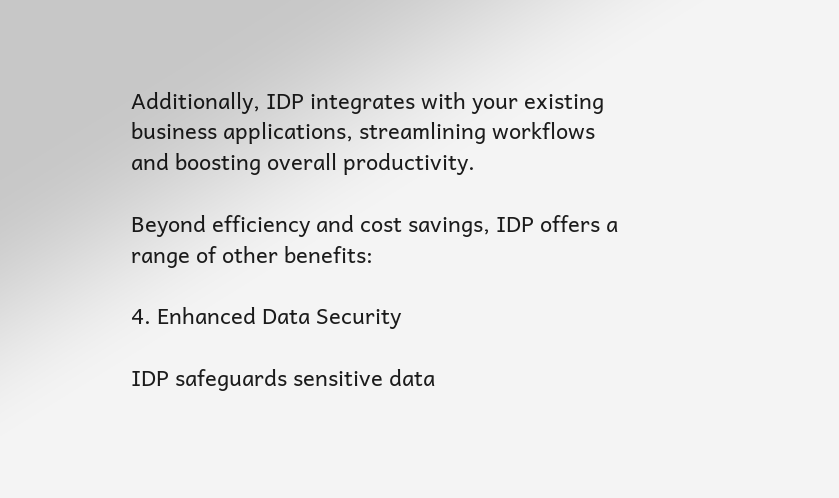Additionally, IDP integrates with your existing business applications, streamlining workflows and boosting overall productivity.

Beyond efficiency and cost savings, IDP offers a range of other benefits:

4. Enhanced Data Security

IDP safeguards sensitive data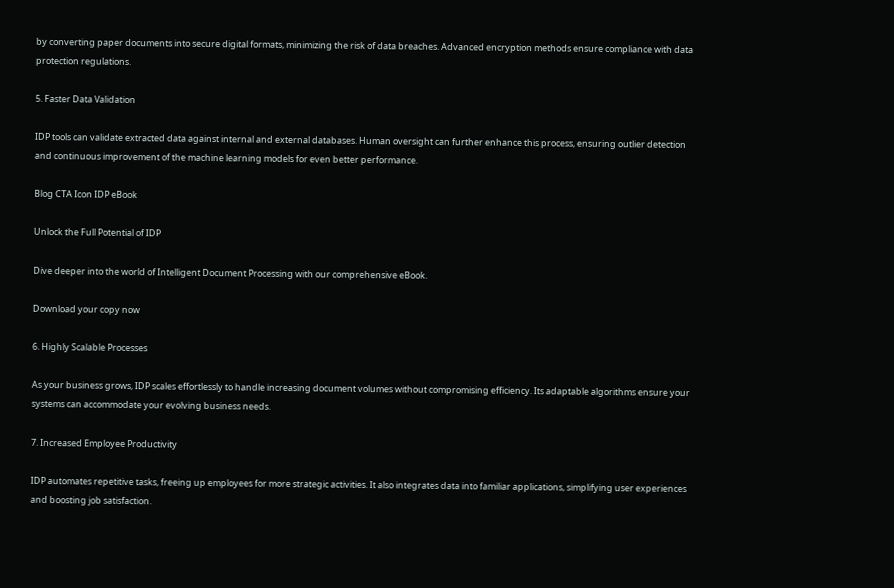by converting paper documents into secure digital formats, minimizing the risk of data breaches. Advanced encryption methods ensure compliance with data protection regulations.

5. Faster Data Validation

IDP tools can validate extracted data against internal and external databases. Human oversight can further enhance this process, ensuring outlier detection and continuous improvement of the machine learning models for even better performance.

Blog CTA Icon IDP eBook

Unlock the Full Potential of IDP

Dive deeper into the world of Intelligent Document Processing with our comprehensive eBook.

Download your copy now

6. Highly Scalable Processes

As your business grows, IDP scales effortlessly to handle increasing document volumes without compromising efficiency. Its adaptable algorithms ensure your systems can accommodate your evolving business needs.

7. Increased Employee Productivity

IDP automates repetitive tasks, freeing up employees for more strategic activities. It also integrates data into familiar applications, simplifying user experiences and boosting job satisfaction.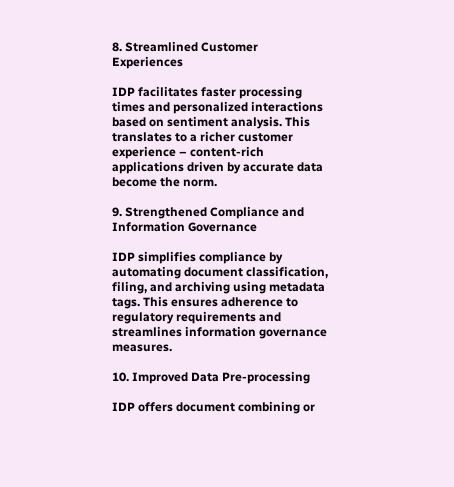8. Streamlined Customer Experiences

IDP facilitates faster processing times and personalized interactions based on sentiment analysis. This translates to a richer customer experience – content-rich applications driven by accurate data become the norm.

9. Strengthened Compliance and Information Governance

IDP simplifies compliance by automating document classification, filing, and archiving using metadata tags. This ensures adherence to regulatory requirements and streamlines information governance measures.

10. Improved Data Pre-processing

IDP offers document combining or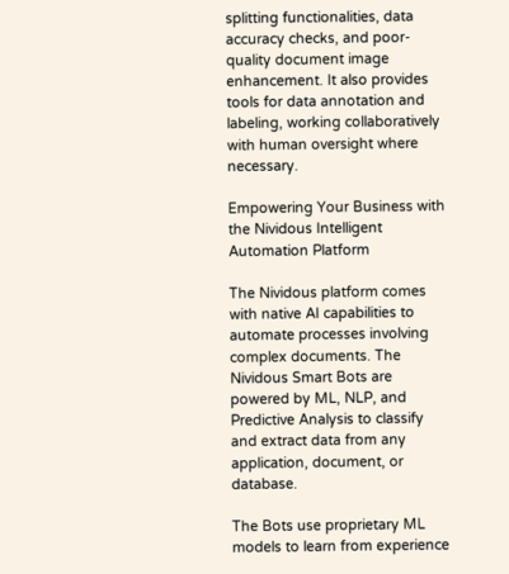splitting functionalities, data accuracy checks, and poor-quality document image enhancement. It also provides tools for data annotation and labeling, working collaboratively with human oversight where necessary.

Empowering Your Business with the Nividous Intelligent Automation Platform

The Nividous platform comes with native AI capabilities to automate processes involving complex documents. The Nividous Smart Bots are powered by ML, NLP, and Predictive Analysis to classify and extract data from any application, document, or database.

The Bots use proprietary ML models to learn from experience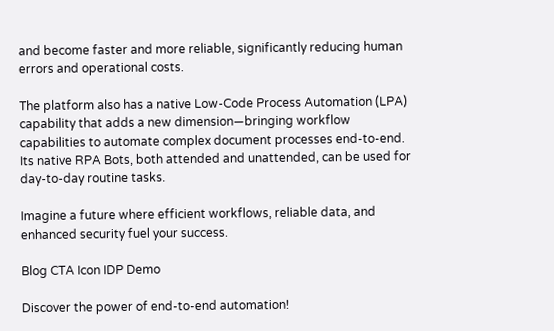and become faster and more reliable, significantly reducing human errors and operational costs.

The platform also has a native Low-Code Process Automation (LPA) capability that adds a new dimension—bringing workflow capabilities to automate complex document processes end-to-end. Its native RPA Bots, both attended and unattended, can be used for day-to-day routine tasks.

Imagine a future where efficient workflows, reliable data, and enhanced security fuel your success.

Blog CTA Icon IDP Demo

Discover the power of end-to-end automation!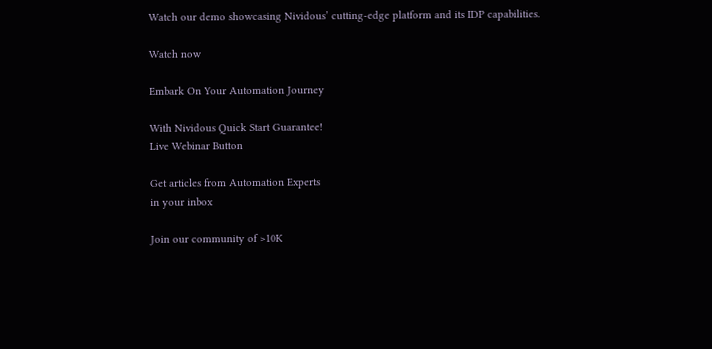Watch our demo showcasing Nividous’ cutting-edge platform and its IDP capabilities.

Watch now

Embark On Your Automation Journey

With Nividous Quick Start Guarantee!
Live Webinar Button

Get articles from Automation Experts
in your inbox

Join our community of >10K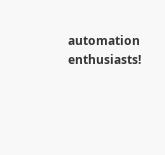automation enthusiasts!